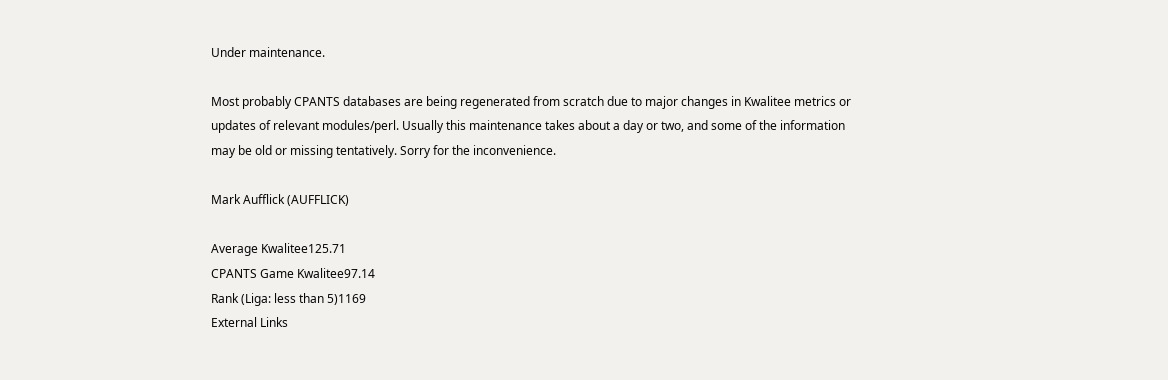Under maintenance.

Most probably CPANTS databases are being regenerated from scratch due to major changes in Kwalitee metrics or updates of relevant modules/perl. Usually this maintenance takes about a day or two, and some of the information may be old or missing tentatively. Sorry for the inconvenience.

Mark Aufflick (AUFFLICK)

Average Kwalitee125.71
CPANTS Game Kwalitee97.14
Rank (Liga: less than 5)1169
External Links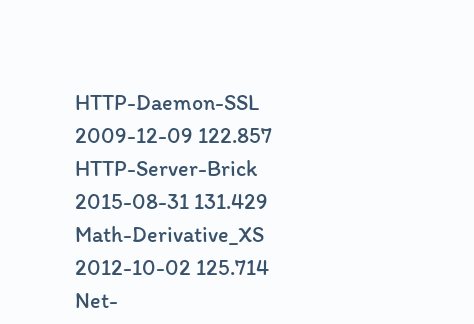HTTP-Daemon-SSL 2009-12-09 122.857
HTTP-Server-Brick 2015-08-31 131.429
Math-Derivative_XS 2012-10-02 125.714
Net-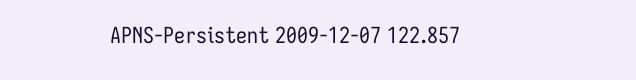APNS-Persistent 2009-12-07 122.857